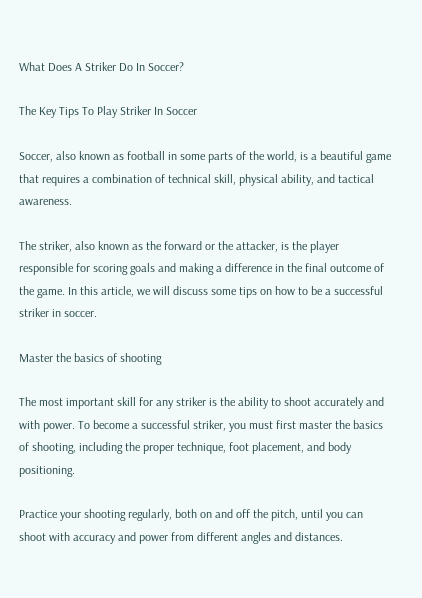What Does A Striker Do In Soccer?

The Key Tips To Play Striker In Soccer

Soccer, also known as football in some parts of the world, is a beautiful game that requires a combination of technical skill, physical ability, and tactical awareness.

The striker, also known as the forward or the attacker, is the player responsible for scoring goals and making a difference in the final outcome of the game. In this article, we will discuss some tips on how to be a successful striker in soccer.

Master the basics of shooting

The most important skill for any striker is the ability to shoot accurately and with power. To become a successful striker, you must first master the basics of shooting, including the proper technique, foot placement, and body positioning.

Practice your shooting regularly, both on and off the pitch, until you can shoot with accuracy and power from different angles and distances.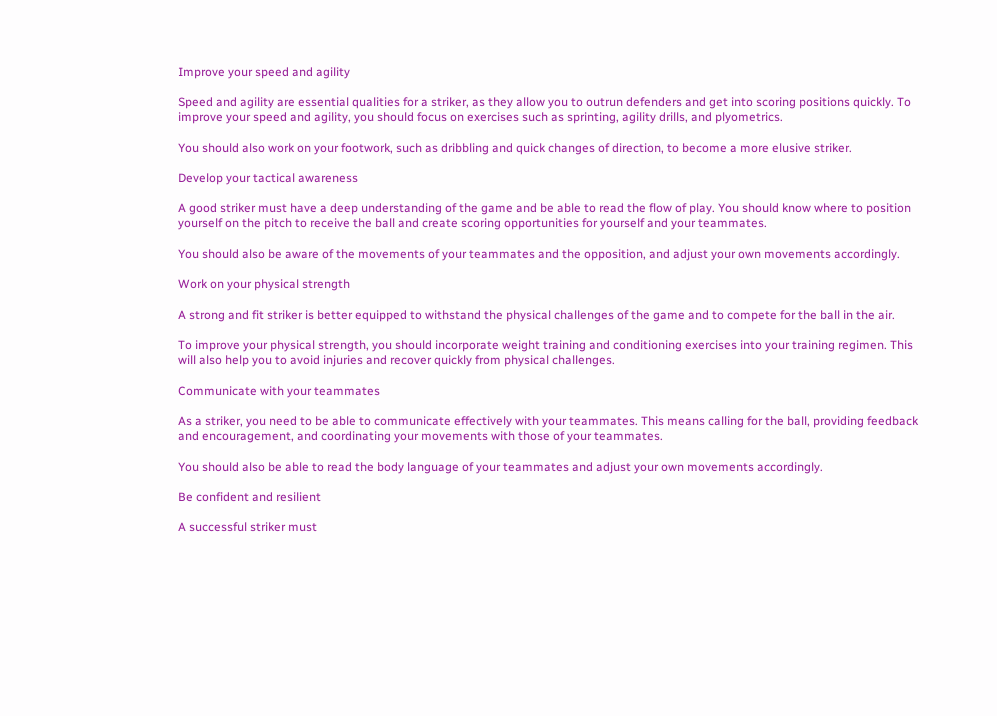Improve your speed and agility

Speed and agility are essential qualities for a striker, as they allow you to outrun defenders and get into scoring positions quickly. To improve your speed and agility, you should focus on exercises such as sprinting, agility drills, and plyometrics.

You should also work on your footwork, such as dribbling and quick changes of direction, to become a more elusive striker.

Develop your tactical awareness

A good striker must have a deep understanding of the game and be able to read the flow of play. You should know where to position yourself on the pitch to receive the ball and create scoring opportunities for yourself and your teammates.

You should also be aware of the movements of your teammates and the opposition, and adjust your own movements accordingly.

Work on your physical strength

A strong and fit striker is better equipped to withstand the physical challenges of the game and to compete for the ball in the air.

To improve your physical strength, you should incorporate weight training and conditioning exercises into your training regimen. This will also help you to avoid injuries and recover quickly from physical challenges.

Communicate with your teammates

As a striker, you need to be able to communicate effectively with your teammates. This means calling for the ball, providing feedback and encouragement, and coordinating your movements with those of your teammates.

You should also be able to read the body language of your teammates and adjust your own movements accordingly.

Be confident and resilient

A successful striker must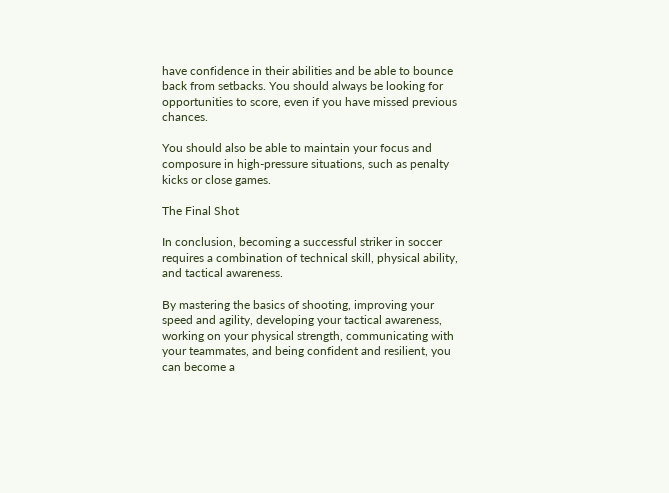have confidence in their abilities and be able to bounce back from setbacks. You should always be looking for opportunities to score, even if you have missed previous chances.

You should also be able to maintain your focus and composure in high-pressure situations, such as penalty kicks or close games.

The Final Shot

In conclusion, becoming a successful striker in soccer requires a combination of technical skill, physical ability, and tactical awareness.

By mastering the basics of shooting, improving your speed and agility, developing your tactical awareness, working on your physical strength, communicating with your teammates, and being confident and resilient, you can become a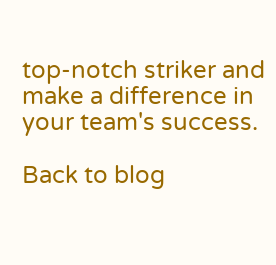top-notch striker and make a difference in your team's success.

Back to blog